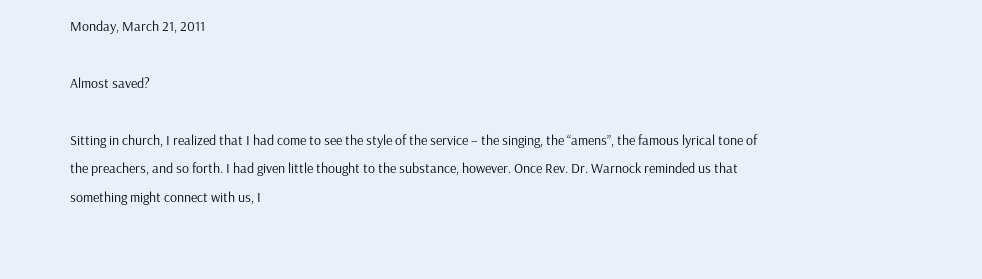Monday, March 21, 2011

Almost saved?

Sitting in church, I realized that I had come to see the style of the service – the singing, the “amens”, the famous lyrical tone of the preachers, and so forth. I had given little thought to the substance, however. Once Rev. Dr. Warnock reminded us that something might connect with us, I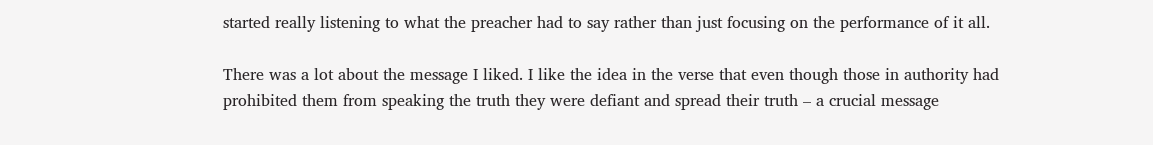started really listening to what the preacher had to say rather than just focusing on the performance of it all.

There was a lot about the message I liked. I like the idea in the verse that even though those in authority had prohibited them from speaking the truth they were defiant and spread their truth – a crucial message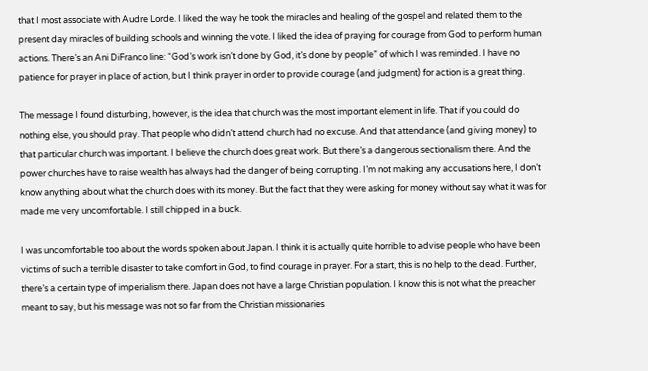that I most associate with Audre Lorde. I liked the way he took the miracles and healing of the gospel and related them to the present day miracles of building schools and winning the vote. I liked the idea of praying for courage from God to perform human actions. There’s an Ani DiFranco line: “God’s work isn’t done by God, it’s done by people” of which I was reminded. I have no patience for prayer in place of action, but I think prayer in order to provide courage (and judgment) for action is a great thing.

The message I found disturbing, however, is the idea that church was the most important element in life. That if you could do nothing else, you should pray. That people who didn’t attend church had no excuse. And that attendance (and giving money) to that particular church was important. I believe the church does great work. But there’s a dangerous sectionalism there. And the power churches have to raise wealth has always had the danger of being corrupting. I’m not making any accusations here, I don’t know anything about what the church does with its money. But the fact that they were asking for money without say what it was for made me very uncomfortable. I still chipped in a buck.

I was uncomfortable too about the words spoken about Japan. I think it is actually quite horrible to advise people who have been victims of such a terrible disaster to take comfort in God, to find courage in prayer. For a start, this is no help to the dead. Further, there’s a certain type of imperialism there. Japan does not have a large Christian population. I know this is not what the preacher meant to say, but his message was not so far from the Christian missionaries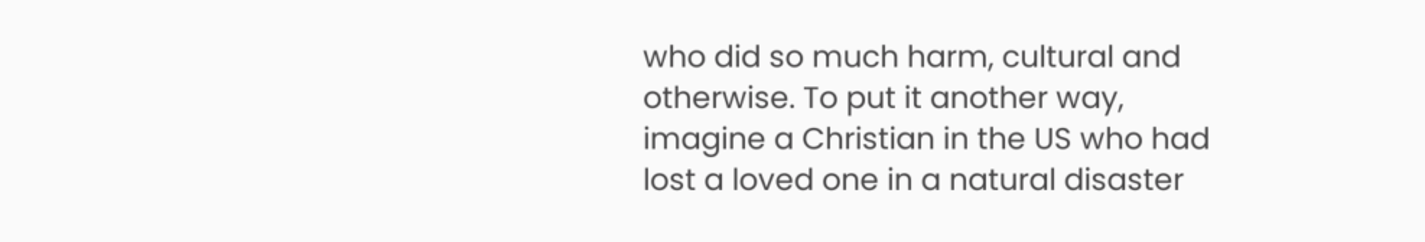who did so much harm, cultural and otherwise. To put it another way, imagine a Christian in the US who had lost a loved one in a natural disaster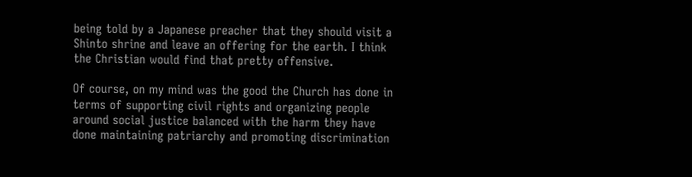being told by a Japanese preacher that they should visit a Shinto shrine and leave an offering for the earth. I think the Christian would find that pretty offensive.

Of course, on my mind was the good the Church has done in terms of supporting civil rights and organizing people around social justice balanced with the harm they have done maintaining patriarchy and promoting discrimination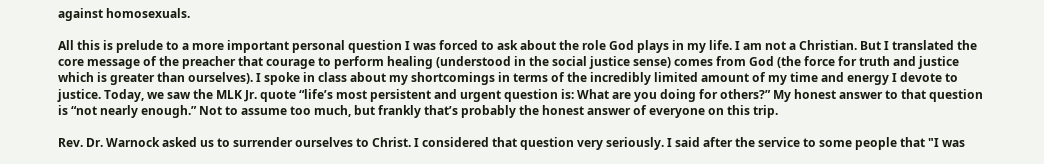against homosexuals.

All this is prelude to a more important personal question I was forced to ask about the role God plays in my life. I am not a Christian. But I translated the core message of the preacher that courage to perform healing (understood in the social justice sense) comes from God (the force for truth and justice which is greater than ourselves). I spoke in class about my shortcomings in terms of the incredibly limited amount of my time and energy I devote to justice. Today, we saw the MLK Jr. quote “life’s most persistent and urgent question is: What are you doing for others?” My honest answer to that question is “not nearly enough.” Not to assume too much, but frankly that’s probably the honest answer of everyone on this trip.

Rev. Dr. Warnock asked us to surrender ourselves to Christ. I considered that question very seriously. I said after the service to some people that "I was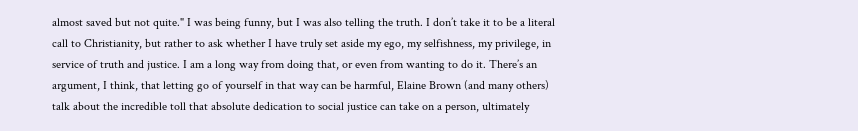almost saved but not quite." I was being funny, but I was also telling the truth. I don’t take it to be a literal call to Christianity, but rather to ask whether I have truly set aside my ego, my selfishness, my privilege, in service of truth and justice. I am a long way from doing that, or even from wanting to do it. There’s an argument, I think, that letting go of yourself in that way can be harmful, Elaine Brown (and many others) talk about the incredible toll that absolute dedication to social justice can take on a person, ultimately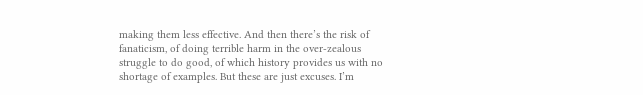making them less effective. And then there’s the risk of fanaticism, of doing terrible harm in the over-zealous struggle to do good, of which history provides us with no shortage of examples. But these are just excuses. I’m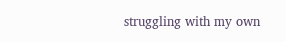struggling with my own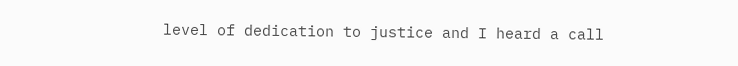level of dedication to justice and I heard a call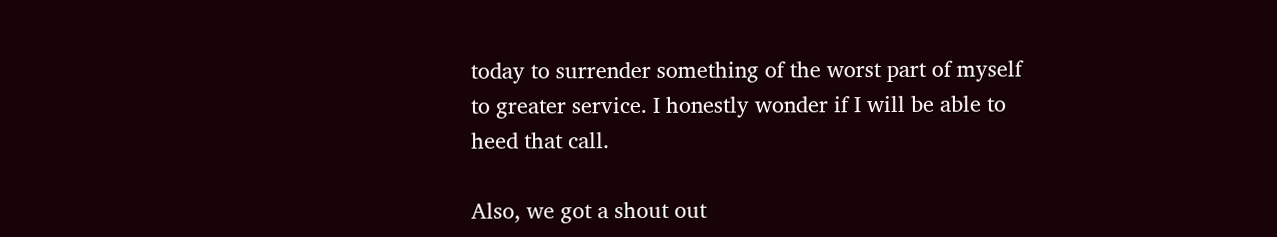today to surrender something of the worst part of myself to greater service. I honestly wonder if I will be able to heed that call.

Also, we got a shout out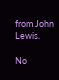from John Lewis.

No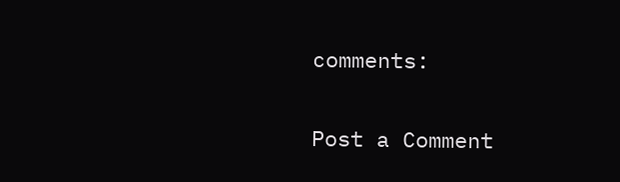comments:

Post a Comment